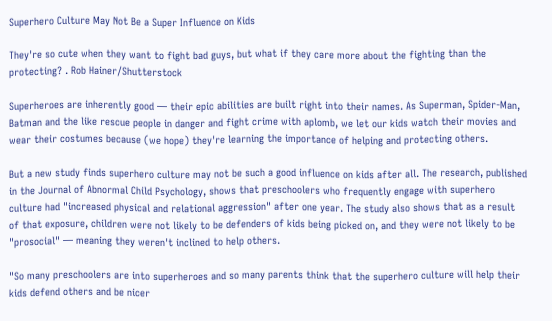Superhero Culture May Not Be a Super Influence on Kids

They're so cute when they want to fight bad guys, but what if they care more about the fighting than the protecting? . Rob Hainer/Shutterstock

Superheroes are inherently good — their epic abilities are built right into their names. As Superman, Spider-Man, Batman and the like rescue people in danger and fight crime with aplomb, we let our kids watch their movies and wear their costumes because (we hope) they're learning the importance of helping and protecting others.

But a new study finds superhero culture may not be such a good influence on kids after all. The research, published in the Journal of Abnormal Child Psychology, shows that preschoolers who frequently engage with superhero culture had "increased physical and relational aggression" after one year. The study also shows that as a result of that exposure, children were not likely to be defenders of kids being picked on, and they were not likely to be "prosocial" — meaning they weren't inclined to help others.

"So many preschoolers are into superheroes and so many parents think that the superhero culture will help their kids defend others and be nicer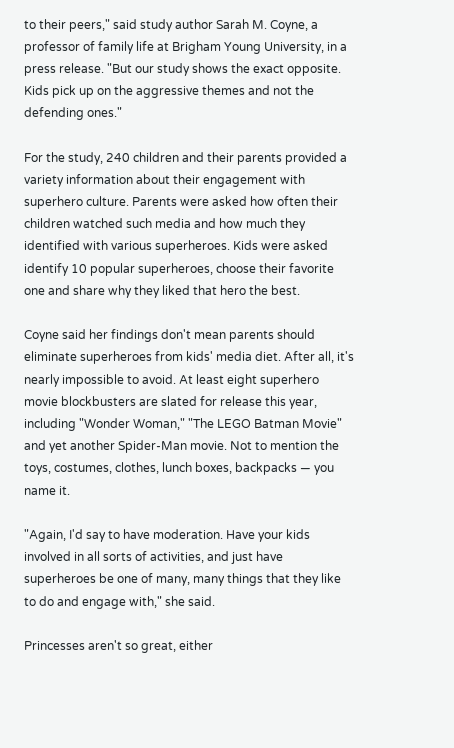to their peers," said study author Sarah M. Coyne, a professor of family life at Brigham Young University, in a press release. "But our study shows the exact opposite. Kids pick up on the aggressive themes and not the defending ones."

For the study, 240 children and their parents provided a variety information about their engagement with superhero culture. Parents were asked how often their children watched such media and how much they identified with various superheroes. Kids were asked identify 10 popular superheroes, choose their favorite one and share why they liked that hero the best.

Coyne said her findings don't mean parents should eliminate superheroes from kids' media diet. After all, it's nearly impossible to avoid. At least eight superhero movie blockbusters are slated for release this year, including "Wonder Woman," "The LEGO Batman Movie" and yet another Spider-Man movie. Not to mention the toys, costumes, clothes, lunch boxes, backpacks — you name it.

"Again, I'd say to have moderation. Have your kids involved in all sorts of activities, and just have superheroes be one of many, many things that they like to do and engage with," she said.

Princesses aren't so great, either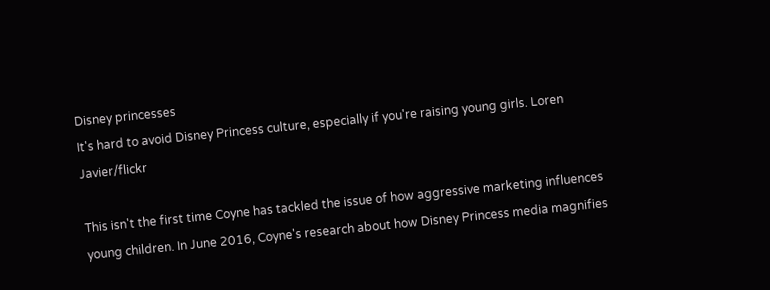Disney princesses
It's hard to avoid Disney Princess culture, especially if you're raising young girls. Loren Javier/flickr

This isn't the first time Coyne has tackled the issue of how aggressive marketing influences young children. In June 2016, Coyne's research about how Disney Princess media magnifies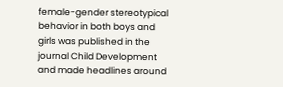female-gender stereotypical behavior in both boys and girls was published in the journal Child Development and made headlines around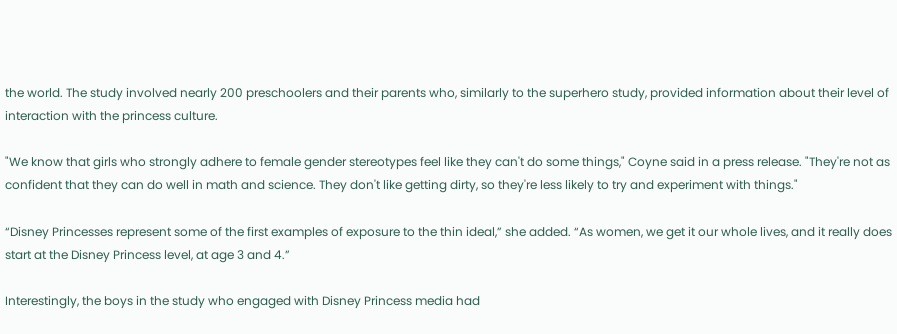the world. The study involved nearly 200 preschoolers and their parents who, similarly to the superhero study, provided information about their level of interaction with the princess culture.

"We know that girls who strongly adhere to female gender stereotypes feel like they can't do some things," Coyne said in a press release. "They're not as confident that they can do well in math and science. They don't like getting dirty, so they're less likely to try and experiment with things."

“Disney Princesses represent some of the first examples of exposure to the thin ideal,” she added. “As women, we get it our whole lives, and it really does start at the Disney Princess level, at age 3 and 4.”

Interestingly, the boys in the study who engaged with Disney Princess media had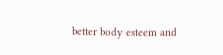better body esteem and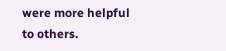were more helpful to others.